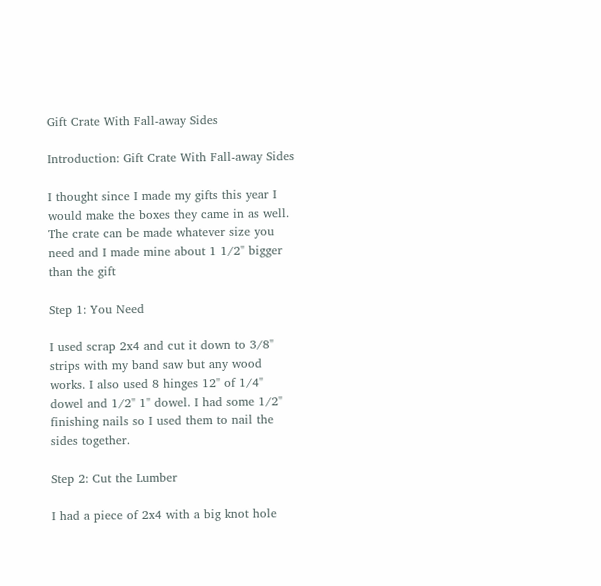Gift Crate With Fall-away Sides

Introduction: Gift Crate With Fall-away Sides

I thought since I made my gifts this year I would make the boxes they came in as well. The crate can be made whatever size you need and I made mine about 1 1/2" bigger than the gift

Step 1: You Need

I used scrap 2x4 and cut it down to 3/8" strips with my band saw but any wood works. I also used 8 hinges 12" of 1/4" dowel and 1/2" 1" dowel. I had some 1/2" finishing nails so I used them to nail the sides together.

Step 2: Cut the Lumber

I had a piece of 2x4 with a big knot hole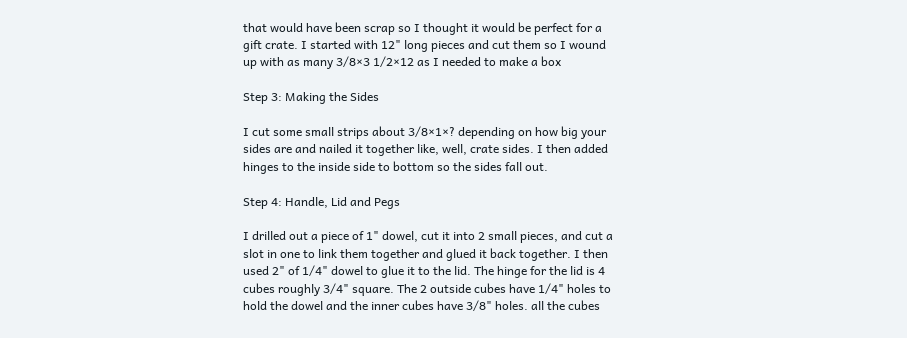that would have been scrap so I thought it would be perfect for a gift crate. I started with 12" long pieces and cut them so I wound up with as many 3/8×3 1/2×12 as I needed to make a box

Step 3: Making the Sides

I cut some small strips about 3/8×1×? depending on how big your sides are and nailed it together like, well, crate sides. I then added hinges to the inside side to bottom so the sides fall out.

Step 4: Handle, Lid and Pegs

I drilled out a piece of 1" dowel, cut it into 2 small pieces, and cut a slot in one to link them together and glued it back together. I then used 2" of 1/4" dowel to glue it to the lid. The hinge for the lid is 4 cubes roughly 3/4" square. The 2 outside cubes have 1/4" holes to hold the dowel and the inner cubes have 3/8" holes. all the cubes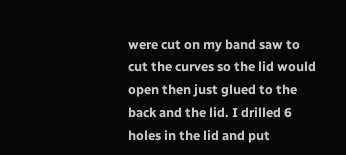were cut on my band saw to cut the curves so the lid would open then just glued to the back and the lid. I drilled 6 holes in the lid and put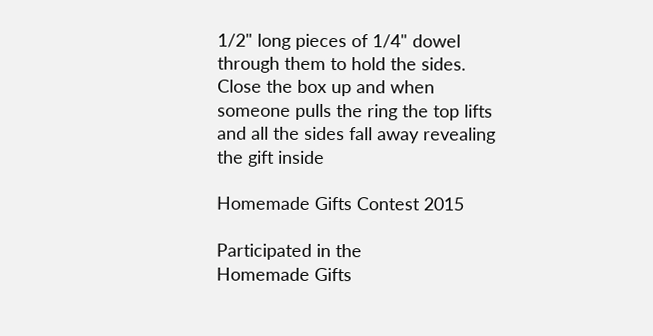1/2" long pieces of 1/4" dowel through them to hold the sides. Close the box up and when someone pulls the ring the top lifts and all the sides fall away revealing the gift inside

Homemade Gifts Contest 2015

Participated in the
Homemade Gifts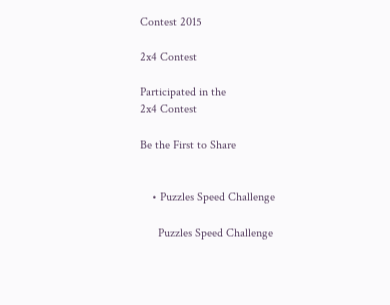Contest 2015

2x4 Contest

Participated in the
2x4 Contest

Be the First to Share


    • Puzzles Speed Challenge

      Puzzles Speed Challenge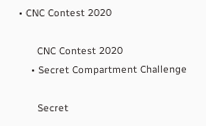• CNC Contest 2020

      CNC Contest 2020
    • Secret Compartment Challenge

      Secret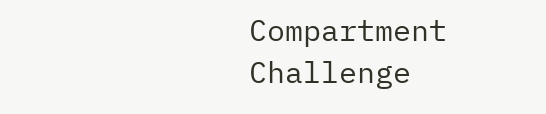Compartment Challenge